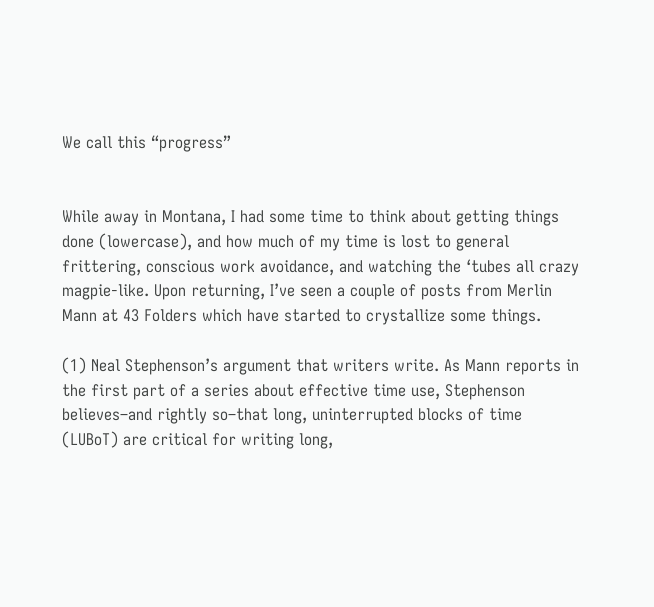We call this “progress”


While away in Montana, I had some time to think about getting things done (lowercase), and how much of my time is lost to general frittering, conscious work avoidance, and watching the ‘tubes all crazy magpie-like. Upon returning, I’ve seen a couple of posts from Merlin Mann at 43 Folders which have started to crystallize some things.

(1) Neal Stephenson’s argument that writers write. As Mann reports in the first part of a series about effective time use, Stephenson believes–and rightly so–that long, uninterrupted blocks of time (LUBoT) are critical for writing long,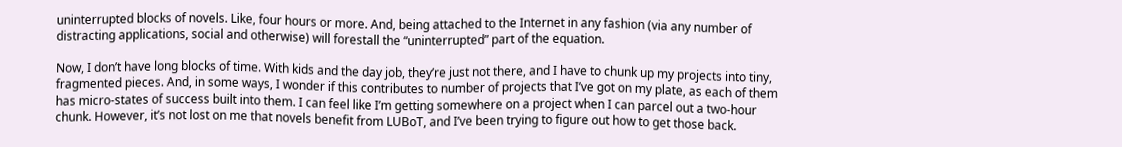uninterrupted blocks of novels. Like, four hours or more. And, being attached to the Internet in any fashion (via any number of distracting applications, social and otherwise) will forestall the “uninterrupted” part of the equation.

Now, I don’t have long blocks of time. With kids and the day job, they’re just not there, and I have to chunk up my projects into tiny, fragmented pieces. And, in some ways, I wonder if this contributes to number of projects that I’ve got on my plate, as each of them has micro-states of success built into them. I can feel like I’m getting somewhere on a project when I can parcel out a two-hour chunk. However, it’s not lost on me that novels benefit from LUBoT, and I’ve been trying to figure out how to get those back.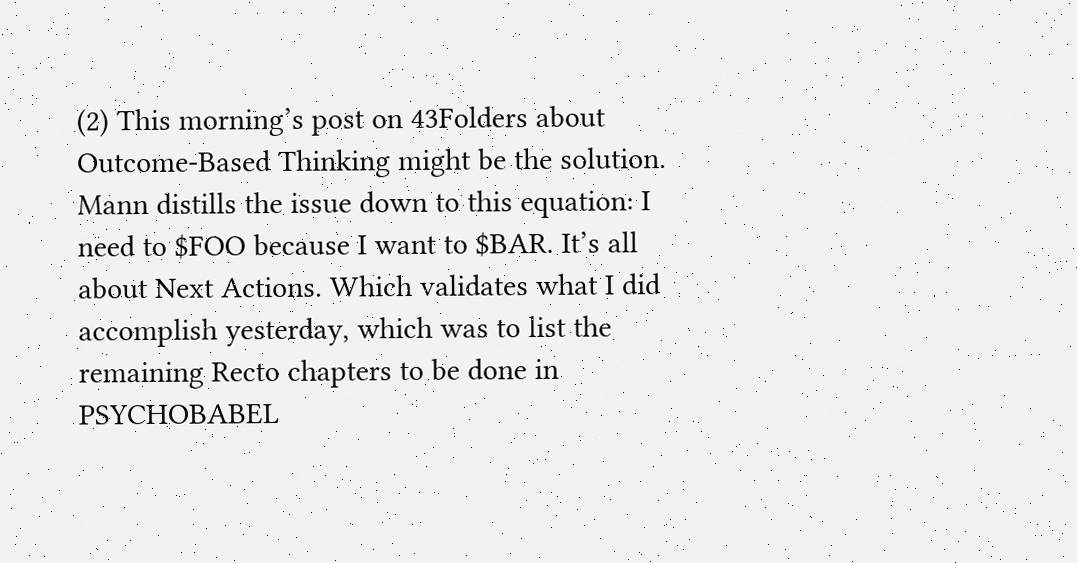(2) This morning’s post on 43Folders about Outcome-Based Thinking might be the solution. Mann distills the issue down to this equation: I need to $FOO because I want to $BAR. It’s all about Next Actions. Which validates what I did accomplish yesterday, which was to list the remaining Recto chapters to be done in PSYCHOBABEL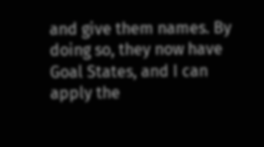and give them names. By doing so, they now have Goal States, and I can apply the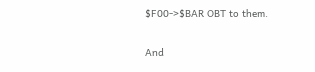$F00->$BAR OBT to them.

And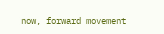now, forward movement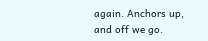again. Anchors up, and off we go.